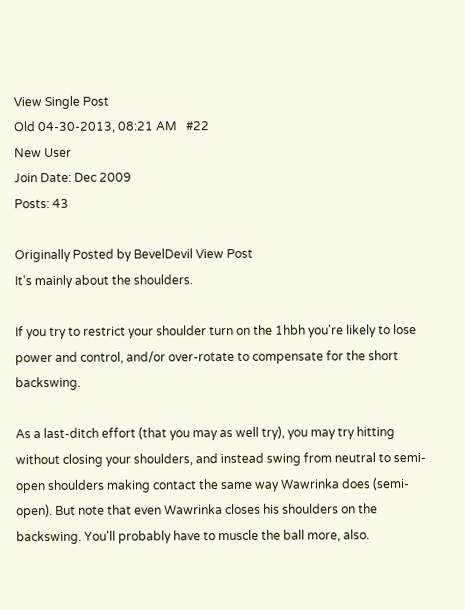View Single Post
Old 04-30-2013, 08:21 AM   #22
New User
Join Date: Dec 2009
Posts: 43

Originally Posted by BevelDevil View Post
It's mainly about the shoulders.

If you try to restrict your shoulder turn on the 1hbh you're likely to lose power and control, and/or over-rotate to compensate for the short backswing.

As a last-ditch effort (that you may as well try), you may try hitting without closing your shoulders, and instead swing from neutral to semi-open shoulders making contact the same way Wawrinka does (semi-open). But note that even Wawrinka closes his shoulders on the backswing. You'll probably have to muscle the ball more, also.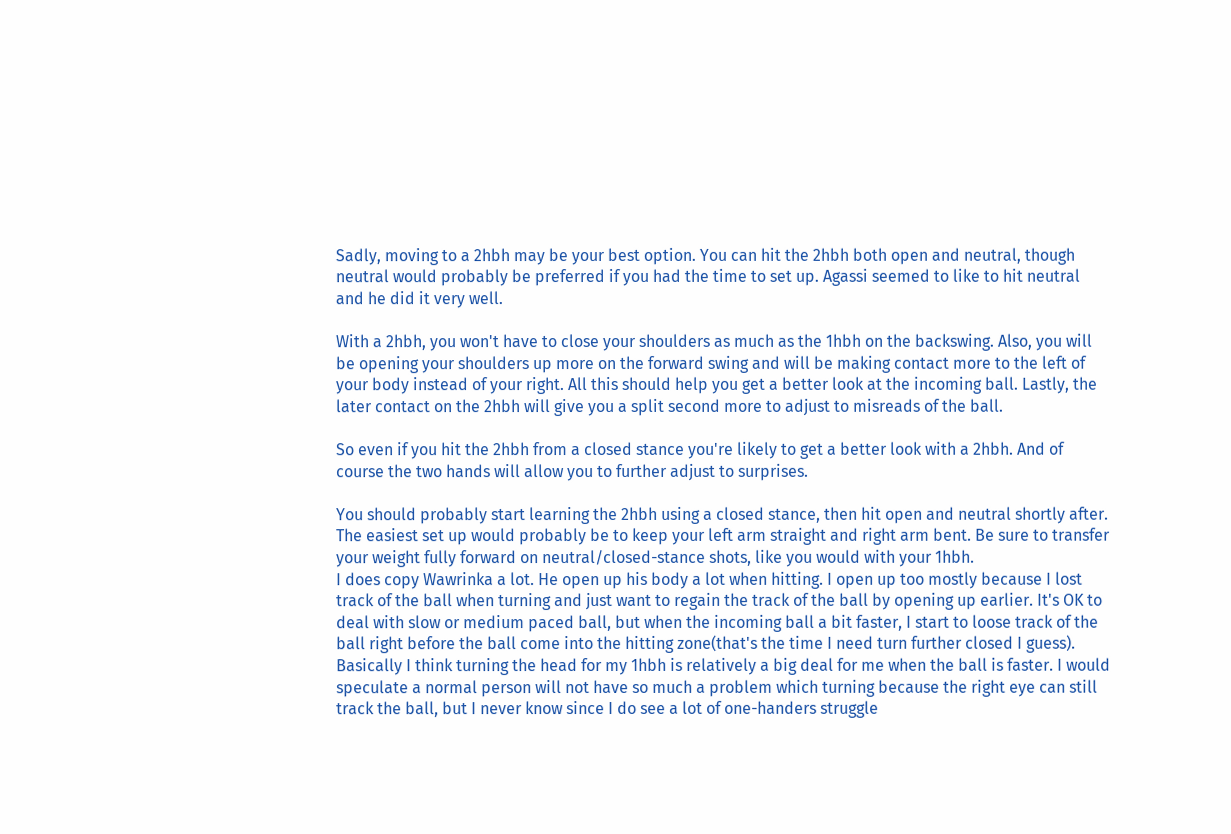Sadly, moving to a 2hbh may be your best option. You can hit the 2hbh both open and neutral, though neutral would probably be preferred if you had the time to set up. Agassi seemed to like to hit neutral and he did it very well.

With a 2hbh, you won't have to close your shoulders as much as the 1hbh on the backswing. Also, you will be opening your shoulders up more on the forward swing and will be making contact more to the left of your body instead of your right. All this should help you get a better look at the incoming ball. Lastly, the later contact on the 2hbh will give you a split second more to adjust to misreads of the ball.

So even if you hit the 2hbh from a closed stance you're likely to get a better look with a 2hbh. And of course the two hands will allow you to further adjust to surprises.

You should probably start learning the 2hbh using a closed stance, then hit open and neutral shortly after. The easiest set up would probably be to keep your left arm straight and right arm bent. Be sure to transfer your weight fully forward on neutral/closed-stance shots, like you would with your 1hbh.
I does copy Wawrinka a lot. He open up his body a lot when hitting. I open up too mostly because I lost track of the ball when turning and just want to regain the track of the ball by opening up earlier. It's OK to deal with slow or medium paced ball, but when the incoming ball a bit faster, I start to loose track of the ball right before the ball come into the hitting zone(that's the time I need turn further closed I guess). Basically I think turning the head for my 1hbh is relatively a big deal for me when the ball is faster. I would speculate a normal person will not have so much a problem which turning because the right eye can still track the ball, but I never know since I do see a lot of one-handers struggle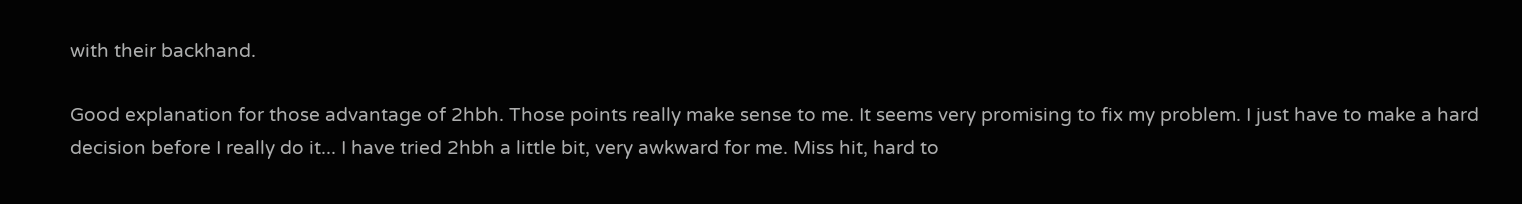with their backhand.

Good explanation for those advantage of 2hbh. Those points really make sense to me. It seems very promising to fix my problem. I just have to make a hard decision before I really do it... I have tried 2hbh a little bit, very awkward for me. Miss hit, hard to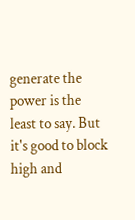generate the power is the least to say. But it's good to block high and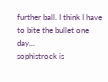further ball. I think I have to bite the bullet one day...
sophistrock is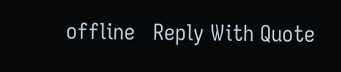offline   Reply With Quote